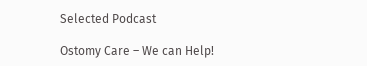Selected Podcast

Ostomy Care – We can Help!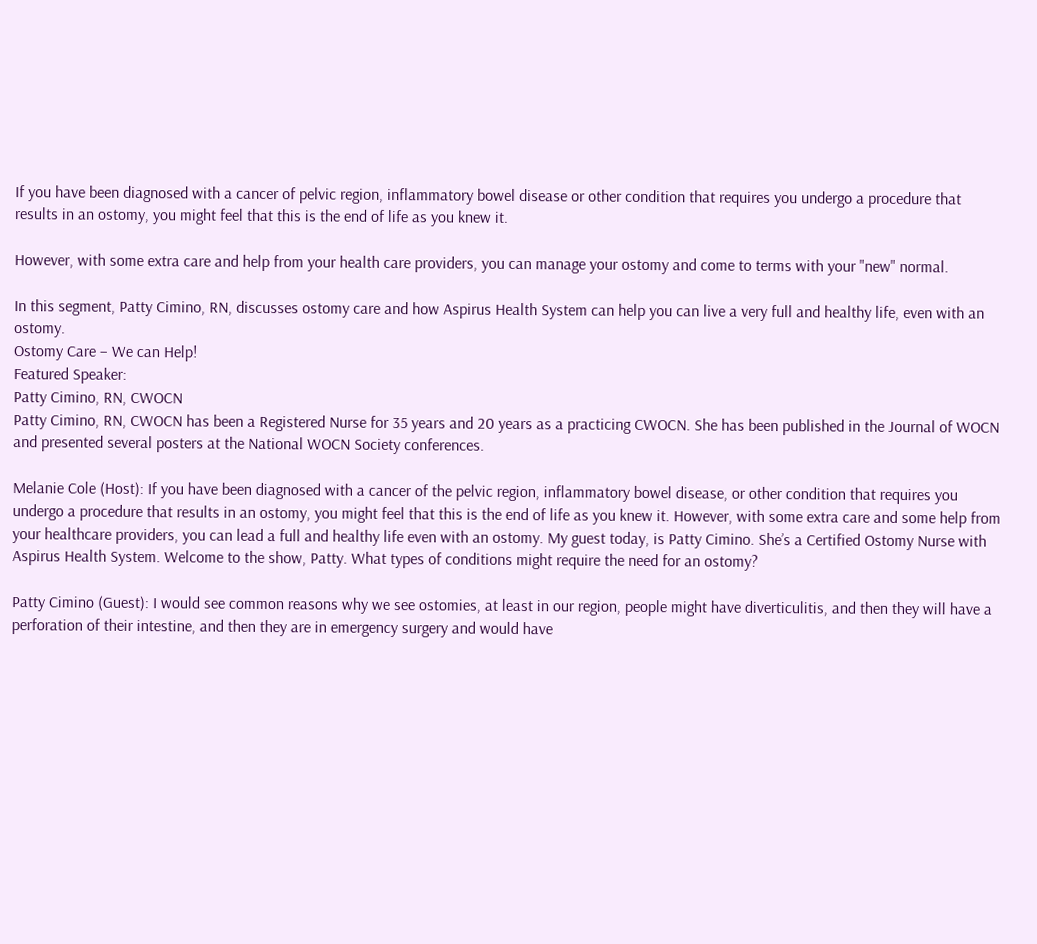If you have been diagnosed with a cancer of pelvic region, inflammatory bowel disease or other condition that requires you undergo a procedure that results in an ostomy, you might feel that this is the end of life as you knew it.

However, with some extra care and help from your health care providers, you can manage your ostomy and come to terms with your "new" normal.

In this segment, Patty Cimino, RN, discusses ostomy care and how Aspirus Health System can help you can live a very full and healthy life, even with an ostomy.
Ostomy Care – We can Help!
Featured Speaker:
Patty Cimino, RN, CWOCN
Patty Cimino, RN, CWOCN has been a Registered Nurse for 35 years and 20 years as a practicing CWOCN. She has been published in the Journal of WOCN and presented several posters at the National WOCN Society conferences.

Melanie Cole (Host): If you have been diagnosed with a cancer of the pelvic region, inflammatory bowel disease, or other condition that requires you undergo a procedure that results in an ostomy, you might feel that this is the end of life as you knew it. However, with some extra care and some help from your healthcare providers, you can lead a full and healthy life even with an ostomy. My guest today, is Patty Cimino. She’s a Certified Ostomy Nurse with Aspirus Health System. Welcome to the show, Patty. What types of conditions might require the need for an ostomy?

Patty Cimino (Guest): I would see common reasons why we see ostomies, at least in our region, people might have diverticulitis, and then they will have a perforation of their intestine, and then they are in emergency surgery and would have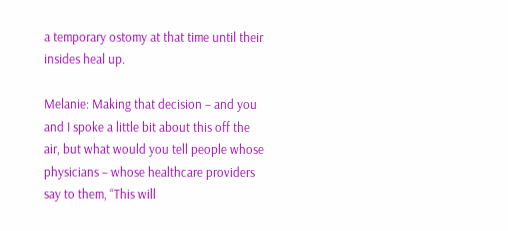a temporary ostomy at that time until their insides heal up.

Melanie: Making that decision – and you and I spoke a little bit about this off the air, but what would you tell people whose physicians – whose healthcare providers say to them, “This will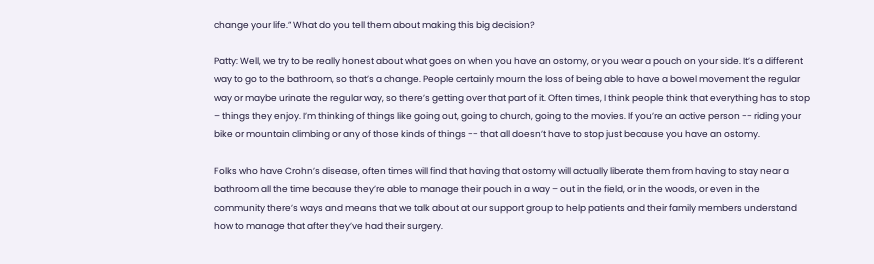change your life.” What do you tell them about making this big decision?

Patty: Well, we try to be really honest about what goes on when you have an ostomy, or you wear a pouch on your side. It’s a different way to go to the bathroom, so that’s a change. People certainly mourn the loss of being able to have a bowel movement the regular way or maybe urinate the regular way, so there’s getting over that part of it. Often times, I think people think that everything has to stop – things they enjoy. I’m thinking of things like going out, going to church, going to the movies. If you’re an active person -- riding your bike or mountain climbing or any of those kinds of things -- that all doesn’t have to stop just because you have an ostomy.

Folks who have Crohn’s disease, often times will find that having that ostomy will actually liberate them from having to stay near a bathroom all the time because they’re able to manage their pouch in a way – out in the field, or in the woods, or even in the community there’s ways and means that we talk about at our support group to help patients and their family members understand how to manage that after they’ve had their surgery.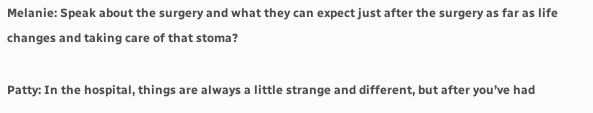Melanie: Speak about the surgery and what they can expect just after the surgery as far as life changes and taking care of that stoma?

Patty: In the hospital, things are always a little strange and different, but after you’ve had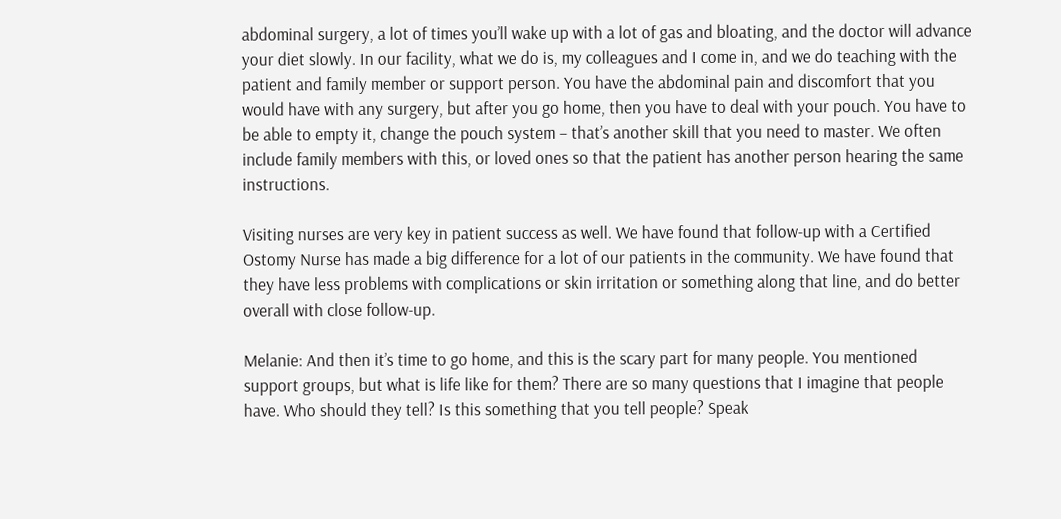abdominal surgery, a lot of times you’ll wake up with a lot of gas and bloating, and the doctor will advance your diet slowly. In our facility, what we do is, my colleagues and I come in, and we do teaching with the patient and family member or support person. You have the abdominal pain and discomfort that you would have with any surgery, but after you go home, then you have to deal with your pouch. You have to be able to empty it, change the pouch system – that’s another skill that you need to master. We often include family members with this, or loved ones so that the patient has another person hearing the same instructions.

Visiting nurses are very key in patient success as well. We have found that follow-up with a Certified Ostomy Nurse has made a big difference for a lot of our patients in the community. We have found that they have less problems with complications or skin irritation or something along that line, and do better overall with close follow-up.

Melanie: And then it’s time to go home, and this is the scary part for many people. You mentioned support groups, but what is life like for them? There are so many questions that I imagine that people have. Who should they tell? Is this something that you tell people? Speak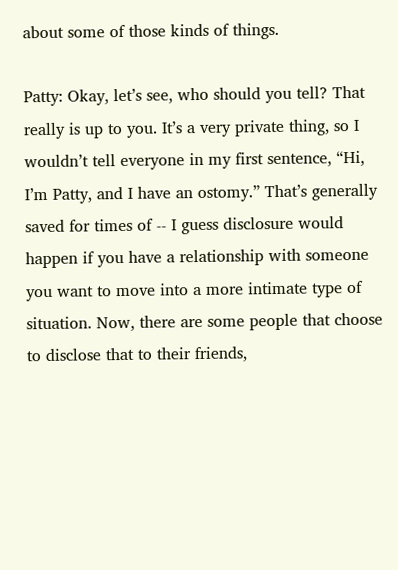about some of those kinds of things.

Patty: Okay, let’s see, who should you tell? That really is up to you. It’s a very private thing, so I wouldn’t tell everyone in my first sentence, “Hi, I’m Patty, and I have an ostomy.” That’s generally saved for times of -- I guess disclosure would happen if you have a relationship with someone you want to move into a more intimate type of situation. Now, there are some people that choose to disclose that to their friends,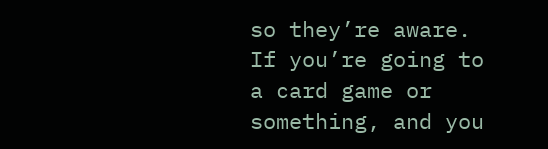so they’re aware. If you’re going to a card game or something, and you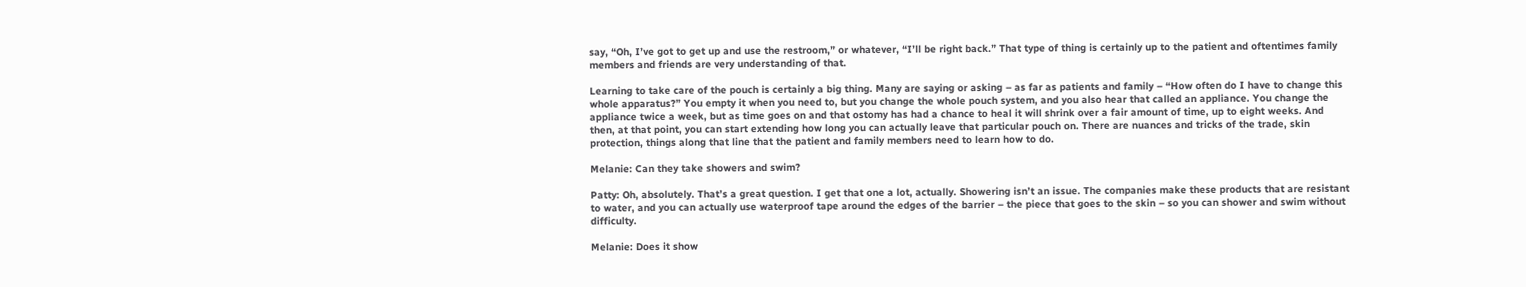say, “Oh, I’ve got to get up and use the restroom,” or whatever, “I’ll be right back.” That type of thing is certainly up to the patient and oftentimes family members and friends are very understanding of that.

Learning to take care of the pouch is certainly a big thing. Many are saying or asking – as far as patients and family – “How often do I have to change this whole apparatus?” You empty it when you need to, but you change the whole pouch system, and you also hear that called an appliance. You change the appliance twice a week, but as time goes on and that ostomy has had a chance to heal it will shrink over a fair amount of time, up to eight weeks. And then, at that point, you can start extending how long you can actually leave that particular pouch on. There are nuances and tricks of the trade, skin protection, things along that line that the patient and family members need to learn how to do.

Melanie: Can they take showers and swim?

Patty: Oh, absolutely. That’s a great question. I get that one a lot, actually. Showering isn’t an issue. The companies make these products that are resistant to water, and you can actually use waterproof tape around the edges of the barrier – the piece that goes to the skin – so you can shower and swim without difficulty.

Melanie: Does it show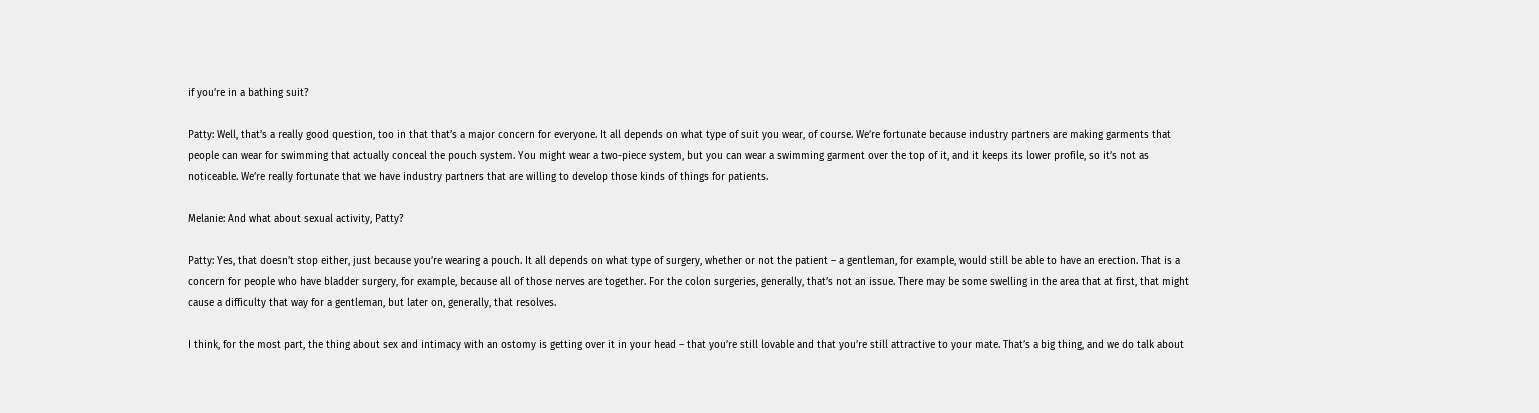if you’re in a bathing suit?

Patty: Well, that’s a really good question, too in that that’s a major concern for everyone. It all depends on what type of suit you wear, of course. We’re fortunate because industry partners are making garments that people can wear for swimming that actually conceal the pouch system. You might wear a two-piece system, but you can wear a swimming garment over the top of it, and it keeps its lower profile, so it’s not as noticeable. We’re really fortunate that we have industry partners that are willing to develop those kinds of things for patients.

Melanie: And what about sexual activity, Patty?

Patty: Yes, that doesn’t stop either, just because you’re wearing a pouch. It all depends on what type of surgery, whether or not the patient – a gentleman, for example, would still be able to have an erection. That is a concern for people who have bladder surgery, for example, because all of those nerves are together. For the colon surgeries, generally, that’s not an issue. There may be some swelling in the area that at first, that might cause a difficulty that way for a gentleman, but later on, generally, that resolves.

I think, for the most part, the thing about sex and intimacy with an ostomy is getting over it in your head – that you’re still lovable and that you’re still attractive to your mate. That’s a big thing, and we do talk about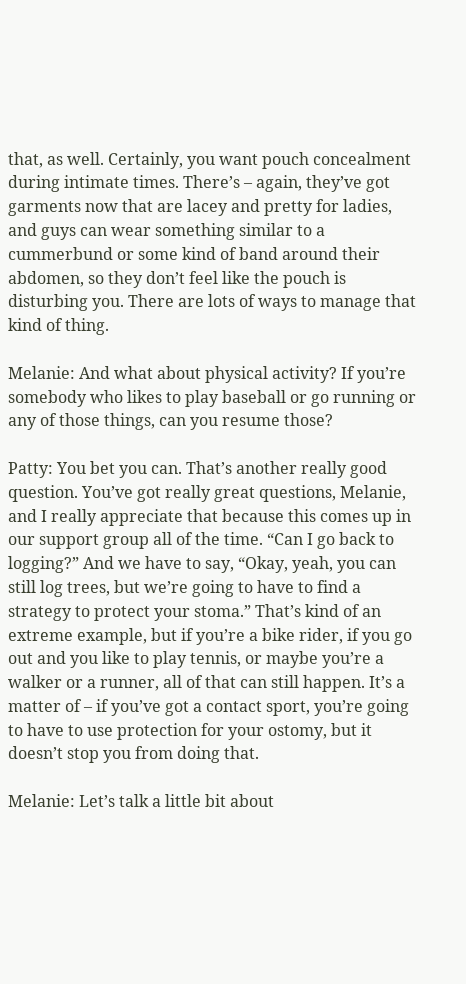that, as well. Certainly, you want pouch concealment during intimate times. There’s – again, they’ve got garments now that are lacey and pretty for ladies, and guys can wear something similar to a cummerbund or some kind of band around their abdomen, so they don’t feel like the pouch is disturbing you. There are lots of ways to manage that kind of thing.

Melanie: And what about physical activity? If you’re somebody who likes to play baseball or go running or any of those things, can you resume those?

Patty: You bet you can. That’s another really good question. You’ve got really great questions, Melanie, and I really appreciate that because this comes up in our support group all of the time. “Can I go back to logging?” And we have to say, “Okay, yeah, you can still log trees, but we’re going to have to find a strategy to protect your stoma.” That’s kind of an extreme example, but if you’re a bike rider, if you go out and you like to play tennis, or maybe you’re a walker or a runner, all of that can still happen. It’s a matter of – if you’ve got a contact sport, you’re going to have to use protection for your ostomy, but it doesn’t stop you from doing that.

Melanie: Let’s talk a little bit about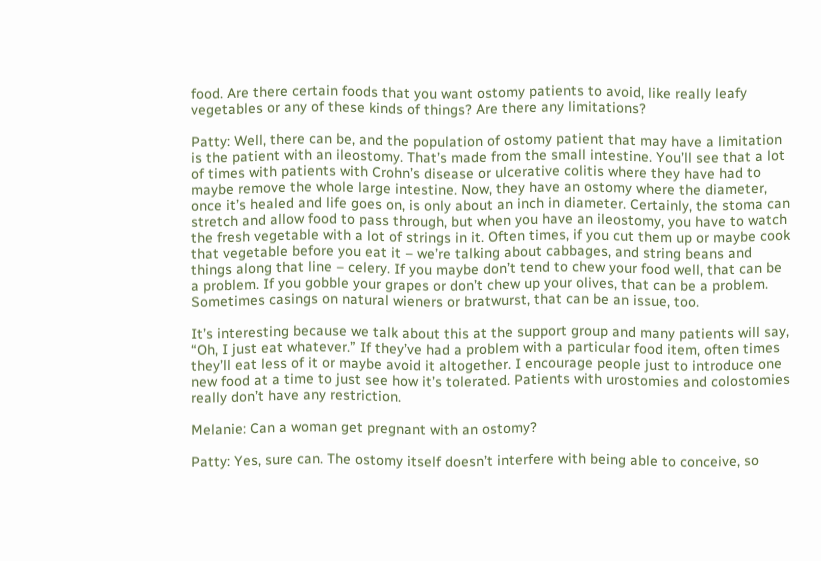food. Are there certain foods that you want ostomy patients to avoid, like really leafy vegetables or any of these kinds of things? Are there any limitations?

Patty: Well, there can be, and the population of ostomy patient that may have a limitation is the patient with an ileostomy. That’s made from the small intestine. You’ll see that a lot of times with patients with Crohn’s disease or ulcerative colitis where they have had to maybe remove the whole large intestine. Now, they have an ostomy where the diameter, once it’s healed and life goes on, is only about an inch in diameter. Certainly, the stoma can stretch and allow food to pass through, but when you have an ileostomy, you have to watch the fresh vegetable with a lot of strings in it. Often times, if you cut them up or maybe cook that vegetable before you eat it – we’re talking about cabbages, and string beans and things along that line – celery. If you maybe don’t tend to chew your food well, that can be a problem. If you gobble your grapes or don’t chew up your olives, that can be a problem. Sometimes casings on natural wieners or bratwurst, that can be an issue, too.

It’s interesting because we talk about this at the support group and many patients will say, “Oh, I just eat whatever.” If they’ve had a problem with a particular food item, often times they’ll eat less of it or maybe avoid it altogether. I encourage people just to introduce one new food at a time to just see how it’s tolerated. Patients with urostomies and colostomies really don’t have any restriction.

Melanie: Can a woman get pregnant with an ostomy?

Patty: Yes, sure can. The ostomy itself doesn’t interfere with being able to conceive, so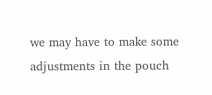we may have to make some adjustments in the pouch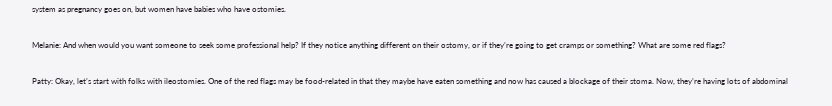system as pregnancy goes on, but women have babies who have ostomies.

Melanie: And when would you want someone to seek some professional help? If they notice anything different on their ostomy, or if they’re going to get cramps or something? What are some red flags?

Patty: Okay, let’s start with folks with ileostomies. One of the red flags may be food-related in that they maybe have eaten something and now has caused a blockage of their stoma. Now, they’re having lots of abdominal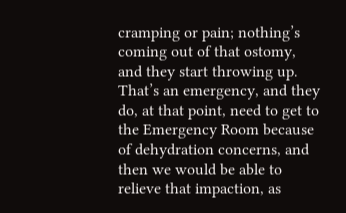cramping or pain; nothing’s coming out of that ostomy, and they start throwing up. That’s an emergency, and they do, at that point, need to get to the Emergency Room because of dehydration concerns, and then we would be able to relieve that impaction, as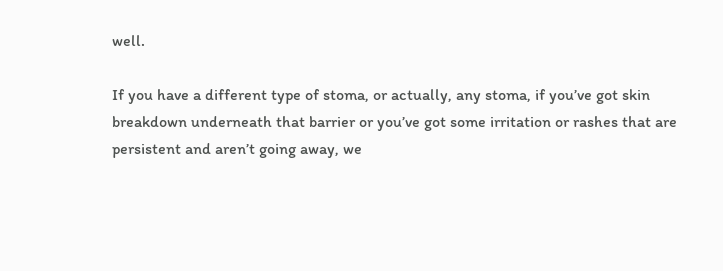well.

If you have a different type of stoma, or actually, any stoma, if you’ve got skin breakdown underneath that barrier or you’ve got some irritation or rashes that are persistent and aren’t going away, we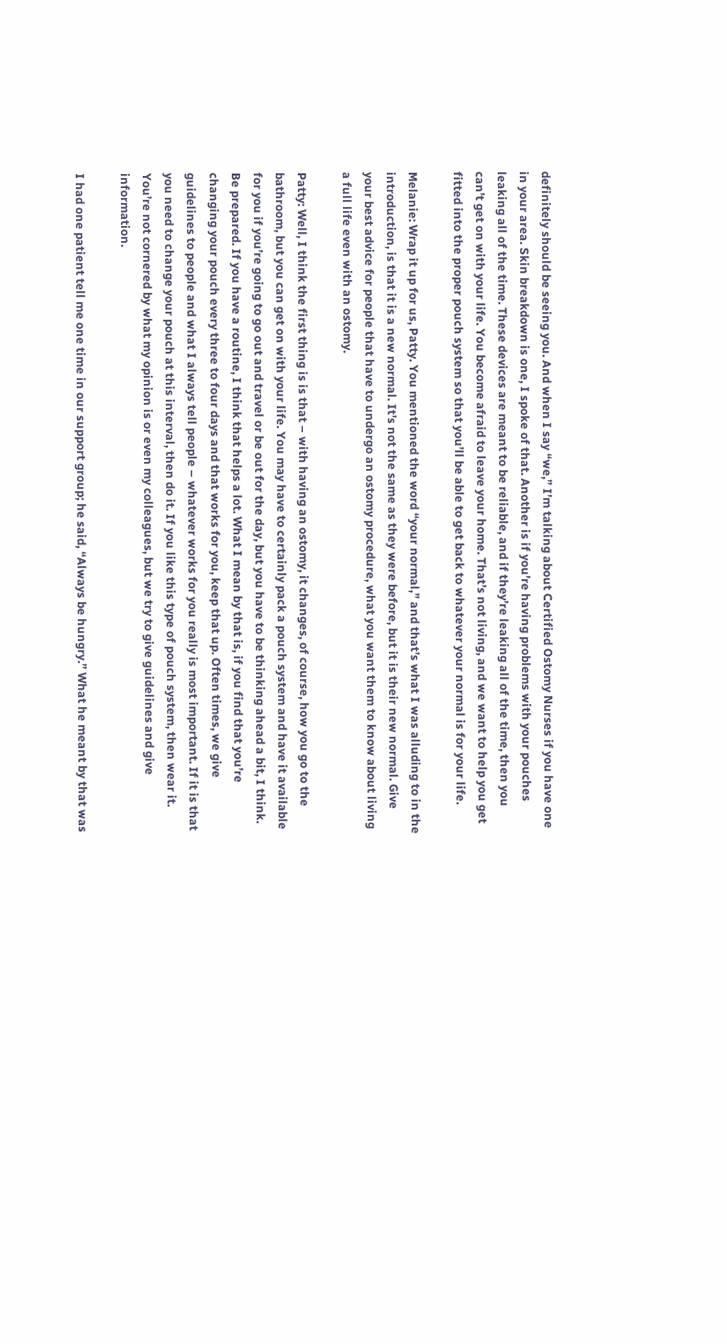definitely should be seeing you. And when I say “we,” I’m talking about Certified Ostomy Nurses if you have one in your area. Skin breakdown is one, I spoke of that. Another is if you’re having problems with your pouches leaking all of the time. These devices are meant to be reliable, and if they’re leaking all of the time, then you can’t get on with your life. You become afraid to leave your home. That’s not living, and we want to help you get fitted into the proper pouch system so that you’ll be able to get back to whatever your normal is for your life.

Melanie: Wrap it up for us, Patty. You mentioned the word “your normal,” and that’s what I was alluding to in the introduction, is that it is a new normal. It’s not the same as they were before, but it is their new normal. Give your best advice for people that have to undergo an ostomy procedure, what you want them to know about living a full life even with an ostomy.

Patty: Well, I think the first thing is is that – with having an ostomy, it changes, of course, how you go to the bathroom, but you can get on with your life. You may have to certainly pack a pouch system and have it available for you if you’re going to go out and travel or be out for the day, but you have to be thinking ahead a bit, I think. Be prepared. If you have a routine, I think that helps a lot. What I mean by that is, if you find that you’re changing your pouch every three to four days and that works for you, keep that up. Often times, we give guidelines to people and what I always tell people – whatever works for you really is most important. If it is that you need to change your pouch at this interval, then do it. If you like this type of pouch system, then wear it. You’re not cornered by what my opinion is or even my colleagues, but we try to give guidelines and give information.

I had one patient tell me one time in our support group; he said, “Always be hungry.” What he meant by that was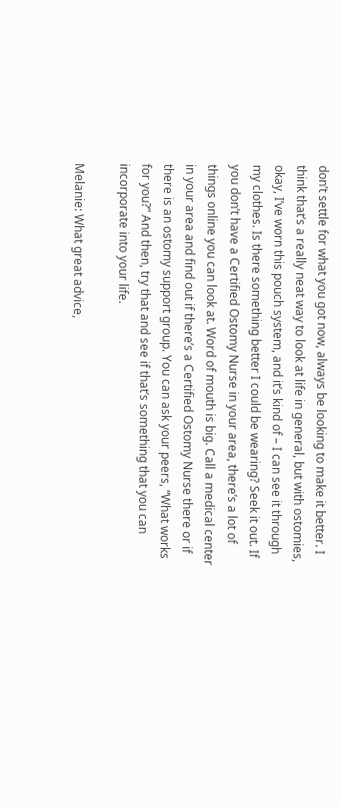don’t settle for what you got now, always be looking to make it better. I think that’s a really neat way to look at life in general, but with ostomies, okay, I’ve worn this pouch system, and it’s kind of – I can see it through my clothes. Is there something better I could be wearing? Seek it out. If you don’t have a Certified Ostomy Nurse in your area, there’s a lot of things online you can look at. Word of mouth is big. Call a medical center in your area and find out if there’s a Certified Ostomy Nurse there or if there is an ostomy support group. You can ask your peers, “What works for you?” And then, try that and see if that’s something that you can incorporate into your life.

Melanie: What great advice,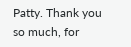Patty. Thank you so much, for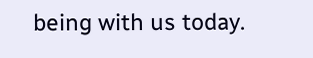being with us today.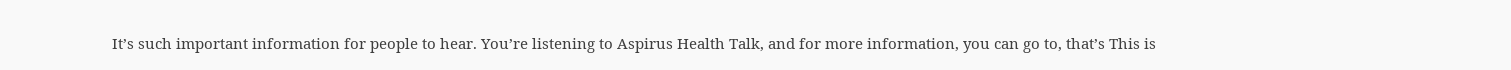It’s such important information for people to hear. You’re listening to Aspirus Health Talk, and for more information, you can go to, that’s This is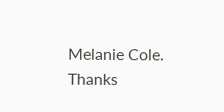Melanie Cole. Thanks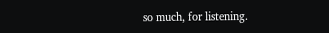so much, for listening.